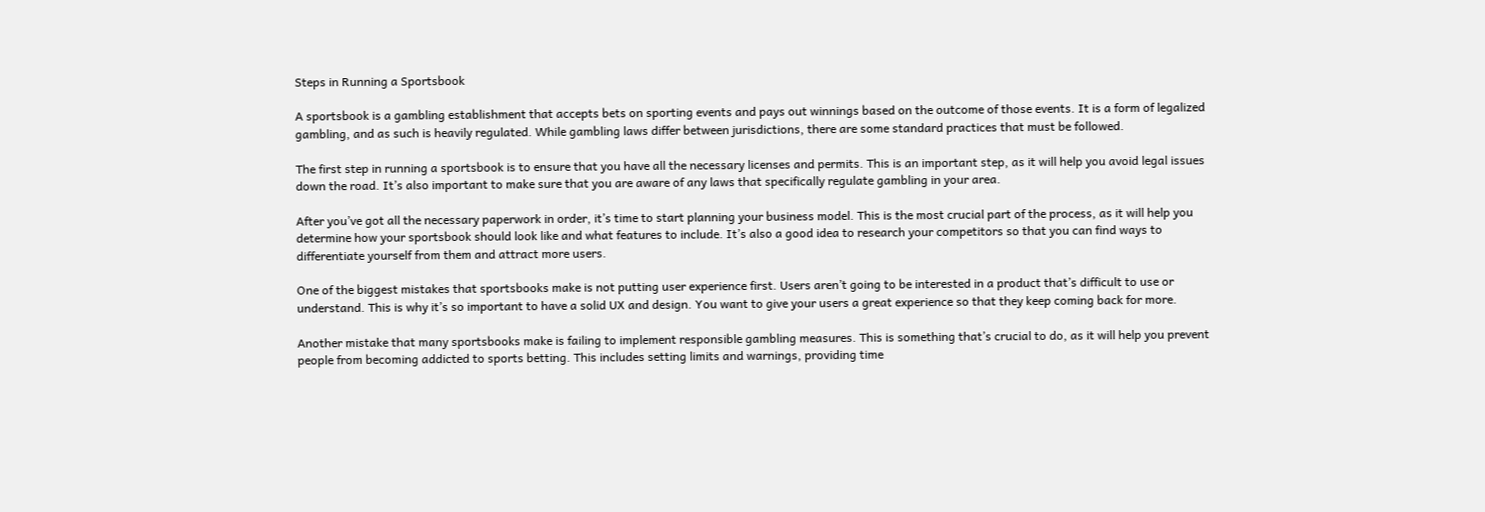Steps in Running a Sportsbook

A sportsbook is a gambling establishment that accepts bets on sporting events and pays out winnings based on the outcome of those events. It is a form of legalized gambling, and as such is heavily regulated. While gambling laws differ between jurisdictions, there are some standard practices that must be followed.

The first step in running a sportsbook is to ensure that you have all the necessary licenses and permits. This is an important step, as it will help you avoid legal issues down the road. It’s also important to make sure that you are aware of any laws that specifically regulate gambling in your area.

After you’ve got all the necessary paperwork in order, it’s time to start planning your business model. This is the most crucial part of the process, as it will help you determine how your sportsbook should look like and what features to include. It’s also a good idea to research your competitors so that you can find ways to differentiate yourself from them and attract more users.

One of the biggest mistakes that sportsbooks make is not putting user experience first. Users aren’t going to be interested in a product that’s difficult to use or understand. This is why it’s so important to have a solid UX and design. You want to give your users a great experience so that they keep coming back for more.

Another mistake that many sportsbooks make is failing to implement responsible gambling measures. This is something that’s crucial to do, as it will help you prevent people from becoming addicted to sports betting. This includes setting limits and warnings, providing time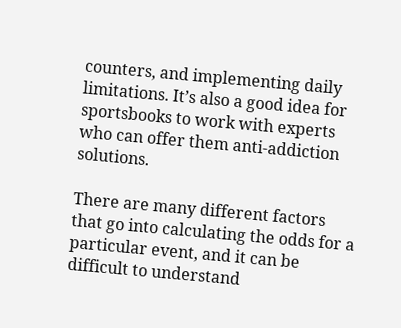counters, and implementing daily limitations. It’s also a good idea for sportsbooks to work with experts who can offer them anti-addiction solutions.

There are many different factors that go into calculating the odds for a particular event, and it can be difficult to understand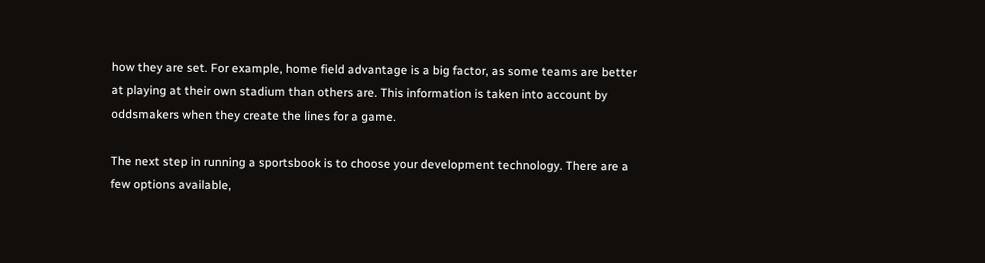how they are set. For example, home field advantage is a big factor, as some teams are better at playing at their own stadium than others are. This information is taken into account by oddsmakers when they create the lines for a game.

The next step in running a sportsbook is to choose your development technology. There are a few options available,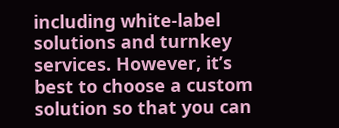including white-label solutions and turnkey services. However, it’s best to choose a custom solution so that you can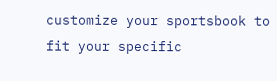customize your sportsbook to fit your specific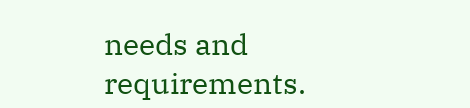needs and requirements.